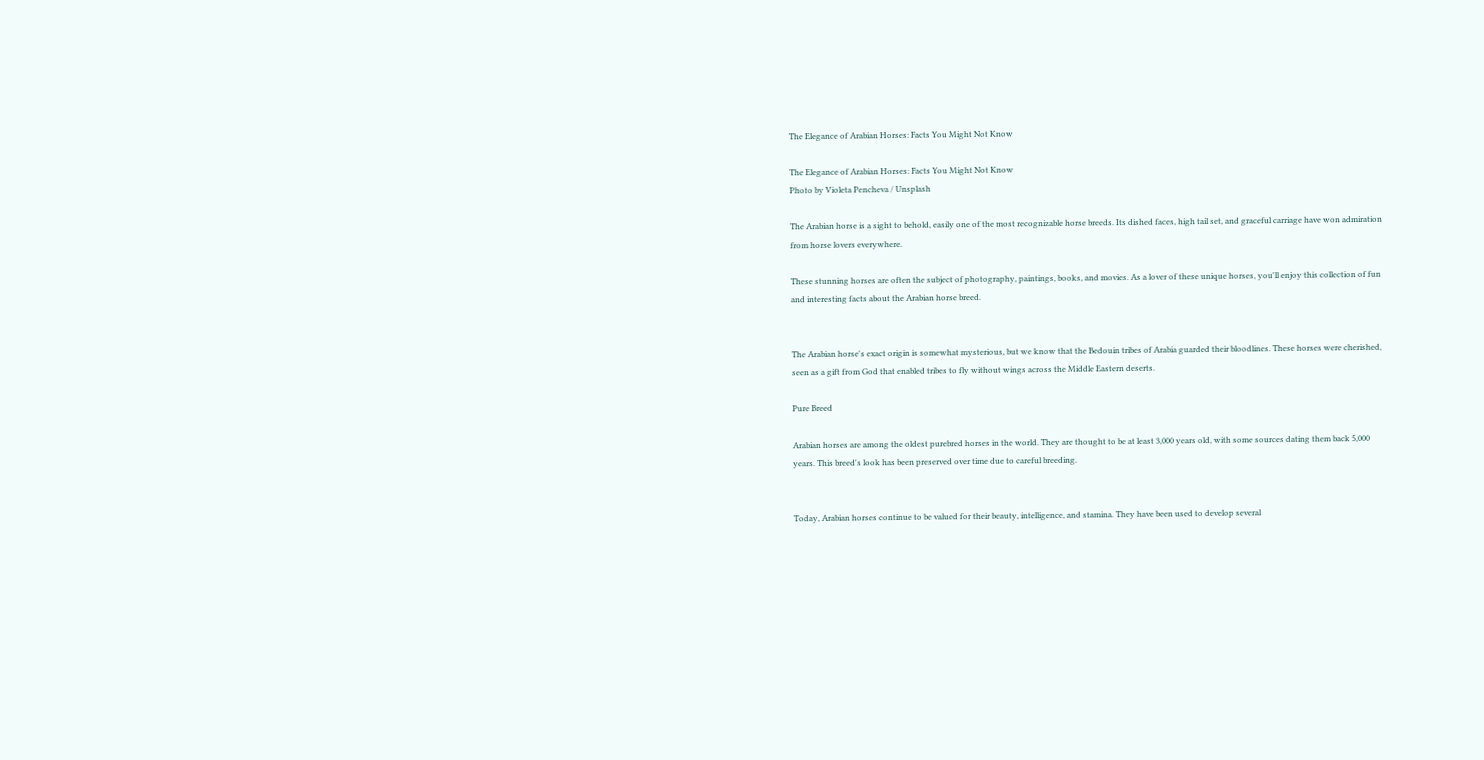The Elegance of Arabian Horses: Facts You Might Not Know

The Elegance of Arabian Horses: Facts You Might Not Know
Photo by Violeta Pencheva / Unsplash

The Arabian horse is a sight to behold, easily one of the most recognizable horse breeds. Its dished faces, high tail set, and graceful carriage have won admiration from horse lovers everywhere.

These stunning horses are often the subject of photography, paintings, books, and movies. As a lover of these unique horses, you'll enjoy this collection of fun and interesting facts about the Arabian horse breed.


The Arabian horse's exact origin is somewhat mysterious, but we know that the Bedouin tribes of Arabia guarded their bloodlines. These horses were cherished, seen as a gift from God that enabled tribes to fly without wings across the Middle Eastern deserts.

Pure Breed

Arabian horses are among the oldest purebred horses in the world. They are thought to be at least 3,000 years old, with some sources dating them back 5,000 years. This breed's look has been preserved over time due to careful breeding.


Today, Arabian horses continue to be valued for their beauty, intelligence, and stamina. They have been used to develop several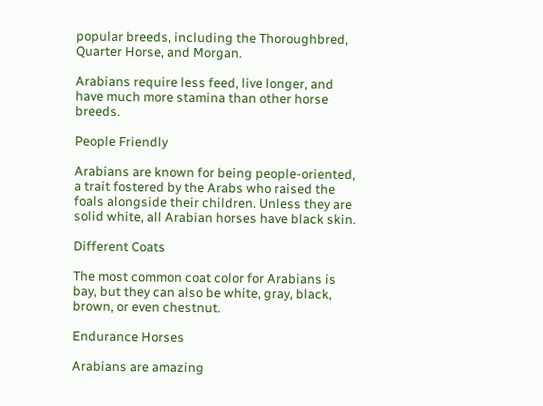popular breeds, including the Thoroughbred, Quarter Horse, and Morgan.

Arabians require less feed, live longer, and have much more stamina than other horse breeds.

People Friendly

Arabians are known for being people-oriented, a trait fostered by the Arabs who raised the foals alongside their children. Unless they are solid white, all Arabian horses have black skin.

Different Coats

The most common coat color for Arabians is bay, but they can also be white, gray, black, brown, or even chestnut.

Endurance Horses

Arabians are amazing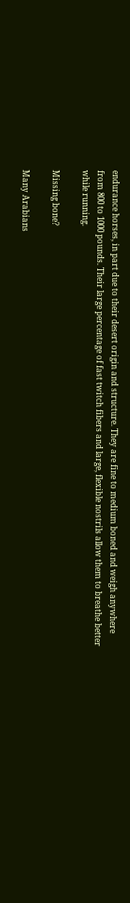endurance horses, in part due to their desert origin and structure. They are fine to medium boned and weigh anywhere from 800 to 1000 pounds. Their large percentage of fast twitch fibers and large, flexible nostrils allow them to breathe better while running.

Missing bone?

Many Arabians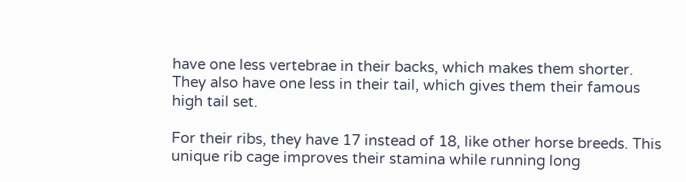have one less vertebrae in their backs, which makes them shorter. They also have one less in their tail, which gives them their famous high tail set.

For their ribs, they have 17 instead of 18, like other horse breeds. This unique rib cage improves their stamina while running long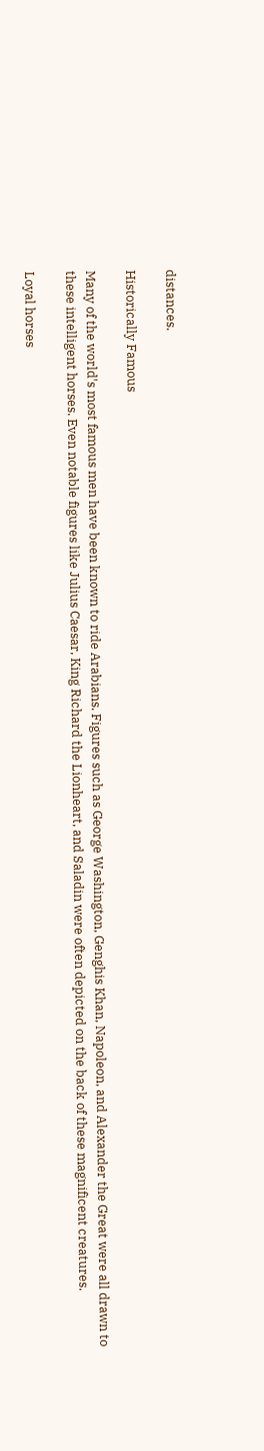distances.

Historically Famous

Many of the world's most famous men have been known to ride Arabians. Figures such as George Washington, Genghis Khan, Napoleon, and Alexander the Great were all drawn to these intelligent horses. Even notable figures like Julius Caesar, King Richard the Lionheart, and Saladin were often depicted on the back of these magnificent creatures.

Loyal horses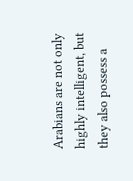Arabians are not only highly intelligent, but they also possess a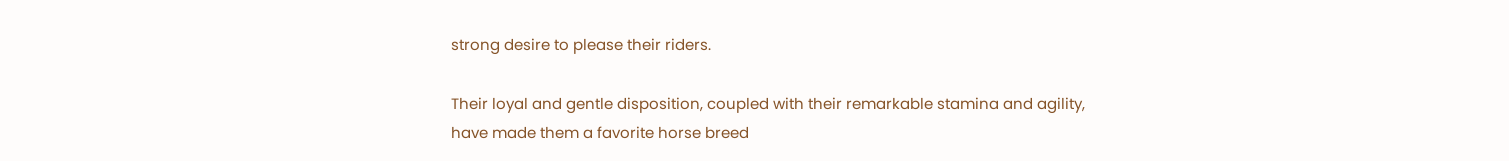strong desire to please their riders.

Their loyal and gentle disposition, coupled with their remarkable stamina and agility, have made them a favorite horse breed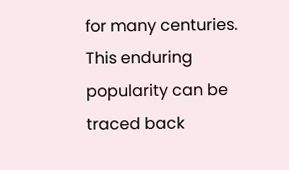for many centuries. This enduring popularity can be traced back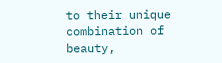to their unique combination of beauty,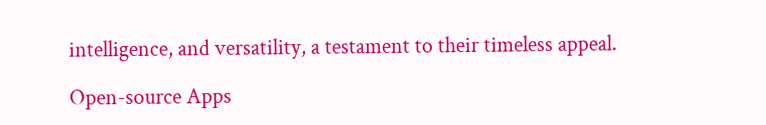intelligence, and versatility, a testament to their timeless appeal.

Open-source Apps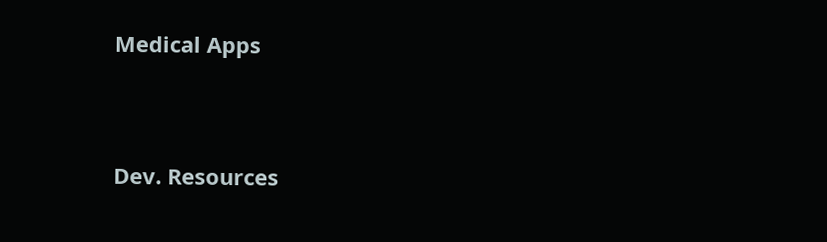Medical Apps




Dev. Resources